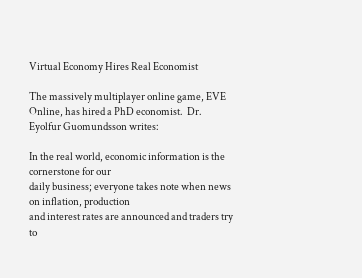Virtual Economy Hires Real Economist

The massively multiplayer online game, EVE Online, has hired a PhD economist.  Dr. Eyolfur Guomundsson writes:

In the real world, economic information is the cornerstone for our
daily business; everyone takes note when news on inflation, production
and interest rates are announced and traders try to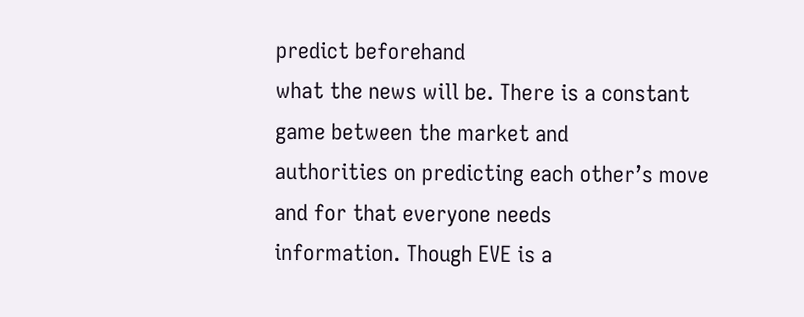predict beforehand
what the news will be. There is a constant game between the market and
authorities on predicting each other’s move and for that everyone needs
information. Though EVE is a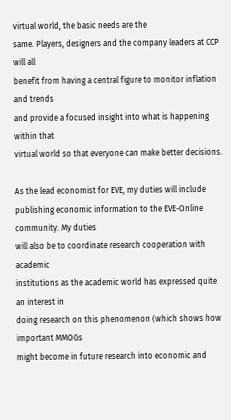virtual world, the basic needs are the
same. Players, designers and the company leaders at CCP will all
benefit from having a central figure to monitor inflation and trends
and provide a focused insight into what is happening within that
virtual world so that everyone can make better decisions.

As the lead economist for EVE, my duties will include
publishing economic information to the EVE-Online community. My duties
will also be to coordinate research cooperation with academic
institutions as the academic world has expressed quite an interest in
doing research on this phenomenon (which shows how important MMOGs
might become in future research into economic and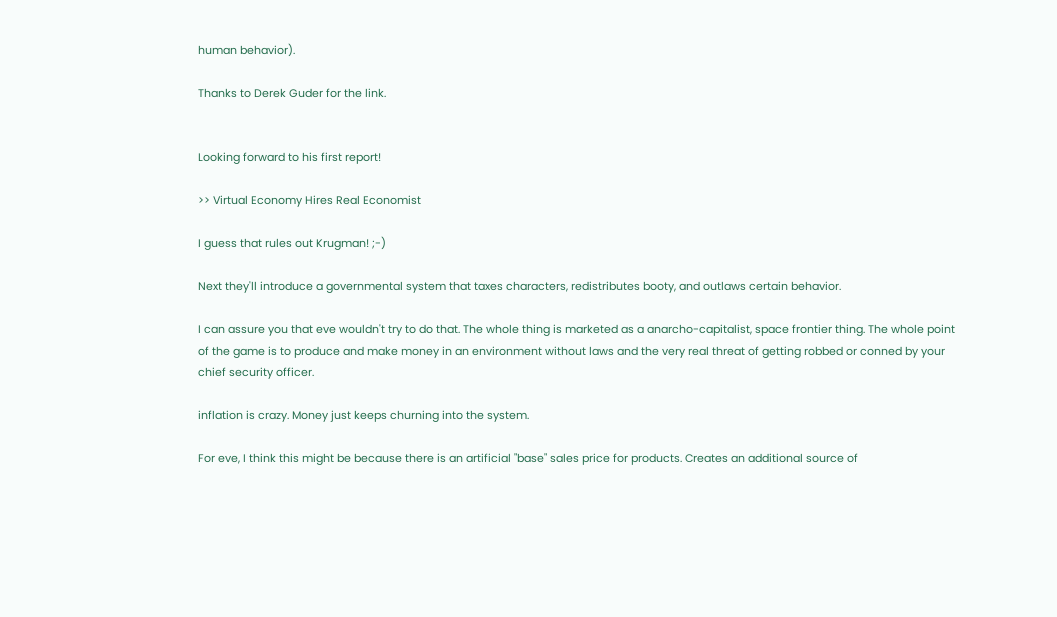human behavior).

Thanks to Derek Guder for the link.


Looking forward to his first report!

>> Virtual Economy Hires Real Economist

I guess that rules out Krugman! ;-)

Next they'll introduce a governmental system that taxes characters, redistributes booty, and outlaws certain behavior.

I can assure you that eve wouldn't try to do that. The whole thing is marketed as a anarcho-capitalist, space frontier thing. The whole point of the game is to produce and make money in an environment without laws and the very real threat of getting robbed or conned by your chief security officer.

inflation is crazy. Money just keeps churning into the system.

For eve, I think this might be because there is an artificial "base" sales price for products. Creates an additional source of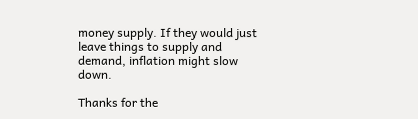money supply. If they would just leave things to supply and demand, inflation might slow down.

Thanks for the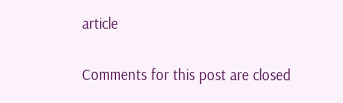article

Comments for this post are closed